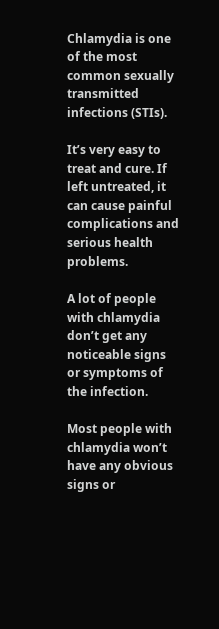Chlamydia is one of the most common sexually transmitted infections (STIs).

It’s very easy to treat and cure. If left untreated, it can cause painful complications and serious health problems.

A lot of people with chlamydia don’t get any noticeable signs or symptoms of the infection.

Most people with chlamydia won’t have any obvious signs or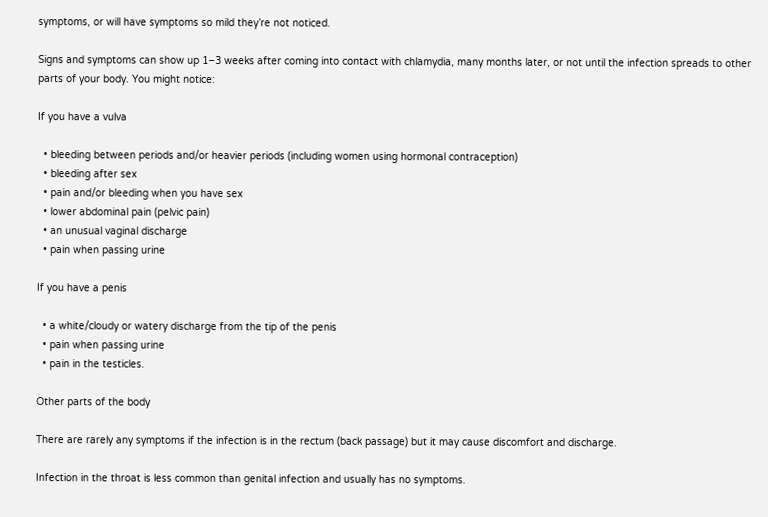symptoms, or will have symptoms so mild they’re not noticed.

Signs and symptoms can show up 1–3 weeks after coming into contact with chlamydia, many months later, or not until the infection spreads to other parts of your body. You might notice:

If you have a vulva

  • bleeding between periods and/or heavier periods (including women using hormonal contraception)
  • bleeding after sex
  • pain and/or bleeding when you have sex
  • lower abdominal pain (pelvic pain)
  • an unusual vaginal discharge
  • pain when passing urine

If you have a penis

  • a white/cloudy or watery discharge from the tip of the penis
  • pain when passing urine
  • pain in the testicles.

Other parts of the body

There are rarely any symptoms if the infection is in the rectum (back passage) but it may cause discomfort and discharge.

Infection in the throat is less common than genital infection and usually has no symptoms.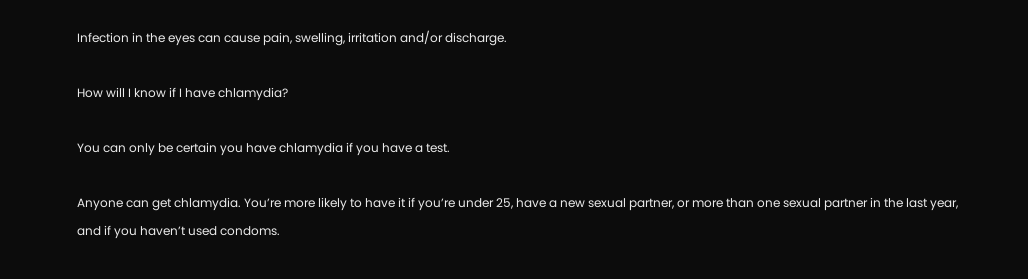Infection in the eyes can cause pain, swelling, irritation and/or discharge.

How will I know if I have chlamydia?

You can only be certain you have chlamydia if you have a test.

Anyone can get chlamydia. You’re more likely to have it if you’re under 25, have a new sexual partner, or more than one sexual partner in the last year, and if you haven’t used condoms.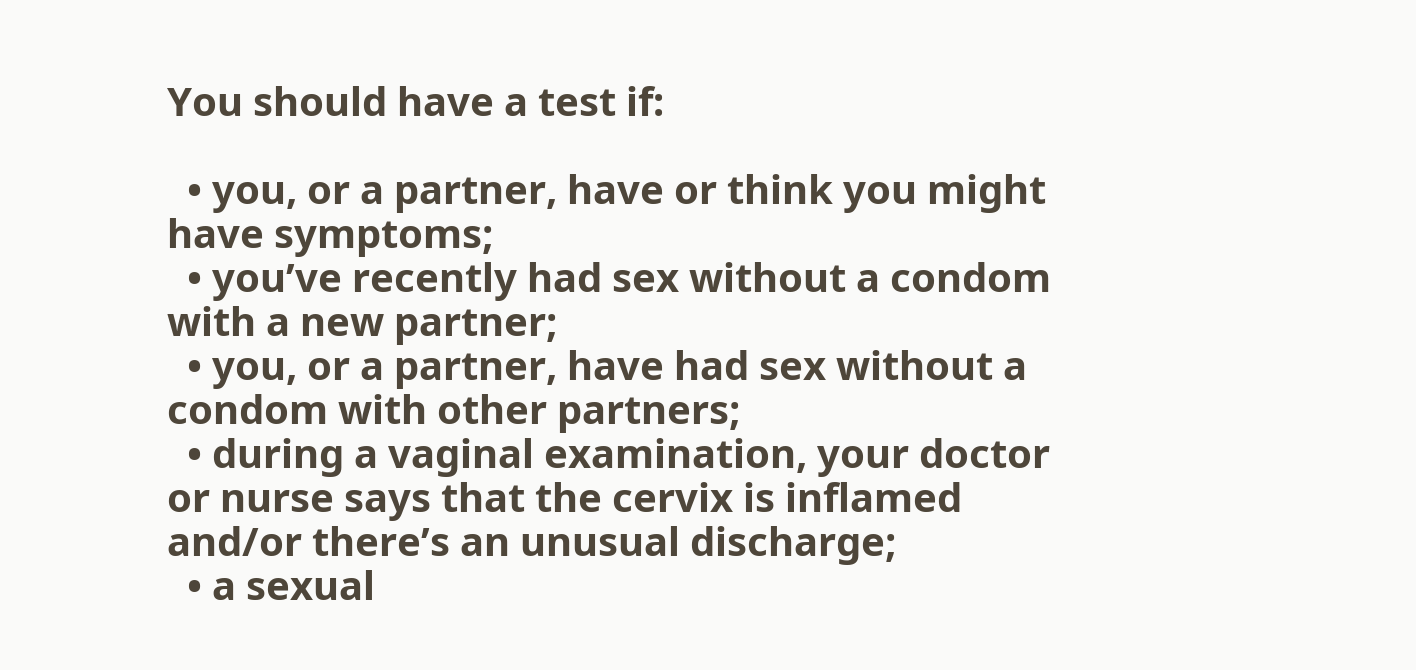You should have a test if:

  • you, or a partner, have or think you might have symptoms;
  • you’ve recently had sex without a condom with a new partner;
  • you, or a partner, have had sex without a condom with other partners;
  • during a vaginal examination, your doctor or nurse says that the cervix is inflamed and/or there’s an unusual discharge;
  • a sexual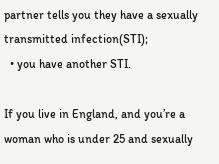partner tells you they have a sexually transmitted infection(STI);
  • you have another STI.

If you live in England, and you’re a woman who is under 25 and sexually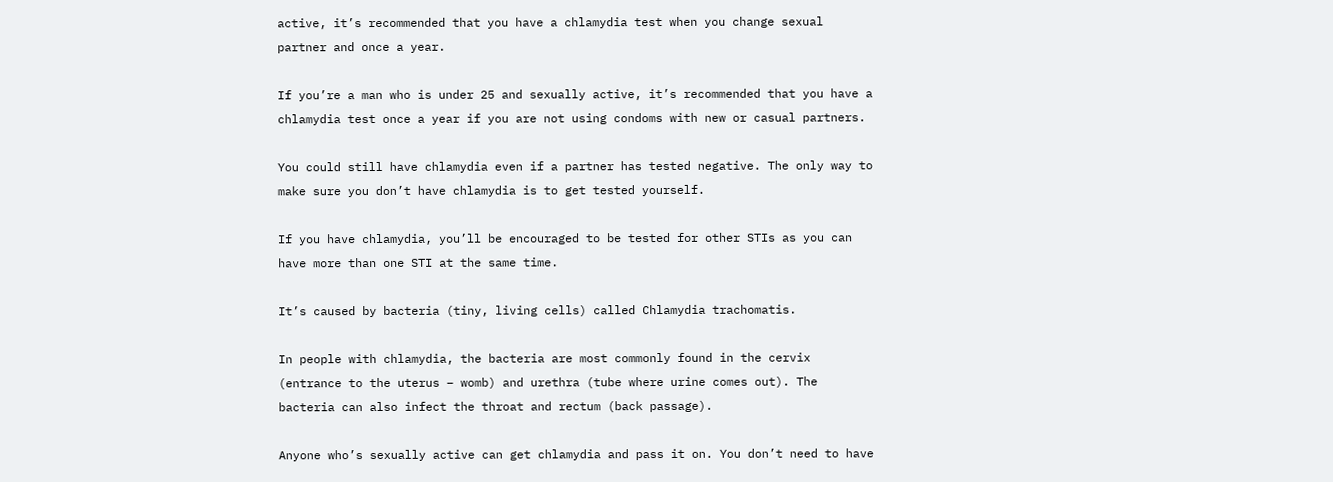active, it’s recommended that you have a chlamydia test when you change sexual partner and once a year.

If you’re a man who is under 25 and sexually active, it’s recommended that you have a chlamydia test once a year if you are not using condoms with new or casual partners.

You could still have chlamydia even if a partner has tested negative. The only way to make sure you don’t have chlamydia is to get tested yourself.

If you have chlamydia, you’ll be encouraged to be tested for other STIs as you can have more than one STI at the same time.

It’s caused by bacteria (tiny, living cells) called Chlamydia trachomatis.

In people with chlamydia, the bacteria are most commonly found in the cervix (entrance to the uterus – womb) and urethra (tube where urine comes out). The bacteria can also infect the throat and rectum (back passage).

Anyone who’s sexually active can get chlamydia and pass it on. You don’t need to have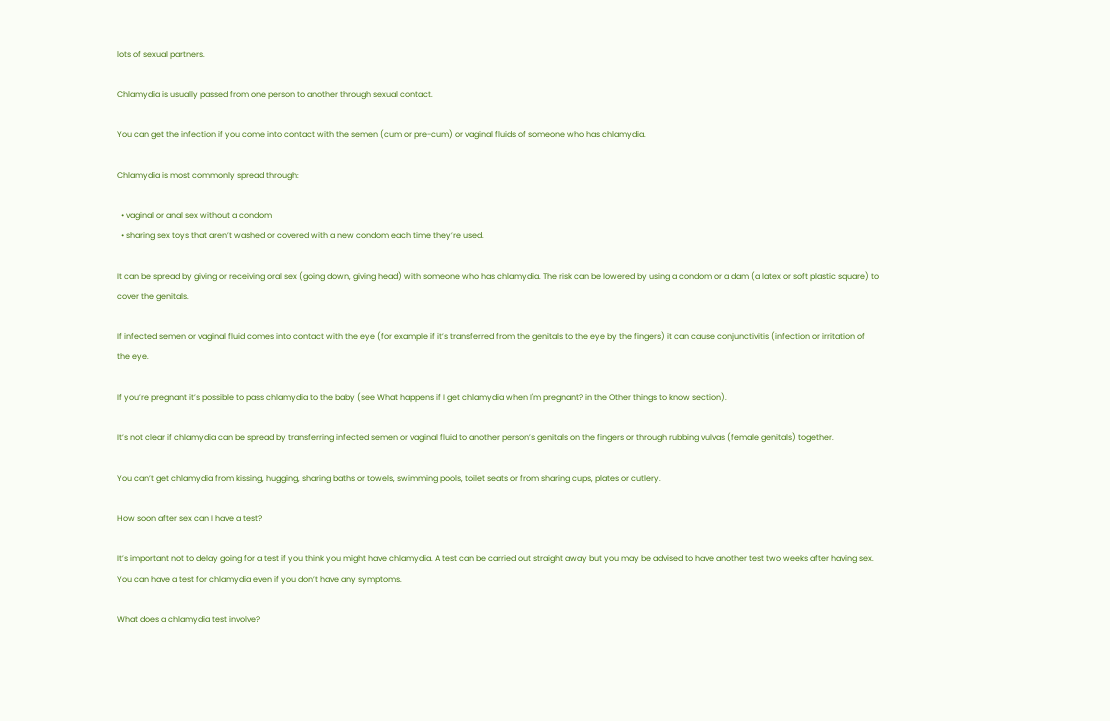lots of sexual partners.

Chlamydia is usually passed from one person to another through sexual contact.

You can get the infection if you come into contact with the semen (cum or pre-cum) or vaginal fluids of someone who has chlamydia.

Chlamydia is most commonly spread through:

  • vaginal or anal sex without a condom
  • sharing sex toys that aren’t washed or covered with a new condom each time they’re used.

It can be spread by giving or receiving oral sex (going down, giving head) with someone who has chlamydia. The risk can be lowered by using a condom or a dam (a latex or soft plastic square) to cover the genitals.

If infected semen or vaginal fluid comes into contact with the eye (for example if it’s transferred from the genitals to the eye by the fingers) it can cause conjunctivitis (infection or irritation of the eye.

If you’re pregnant it’s possible to pass chlamydia to the baby (see What happens if I get chlamydia when I'm pregnant? in the Other things to know section).

It’s not clear if chlamydia can be spread by transferring infected semen or vaginal fluid to another person’s genitals on the fingers or through rubbing vulvas (female genitals) together.

You can’t get chlamydia from kissing, hugging, sharing baths or towels, swimming pools, toilet seats or from sharing cups, plates or cutlery.

How soon after sex can I have a test?

It’s important not to delay going for a test if you think you might have chlamydia. A test can be carried out straight away but you may be advised to have another test two weeks after having sex. You can have a test for chlamydia even if you don’t have any symptoms.

What does a chlamydia test involve?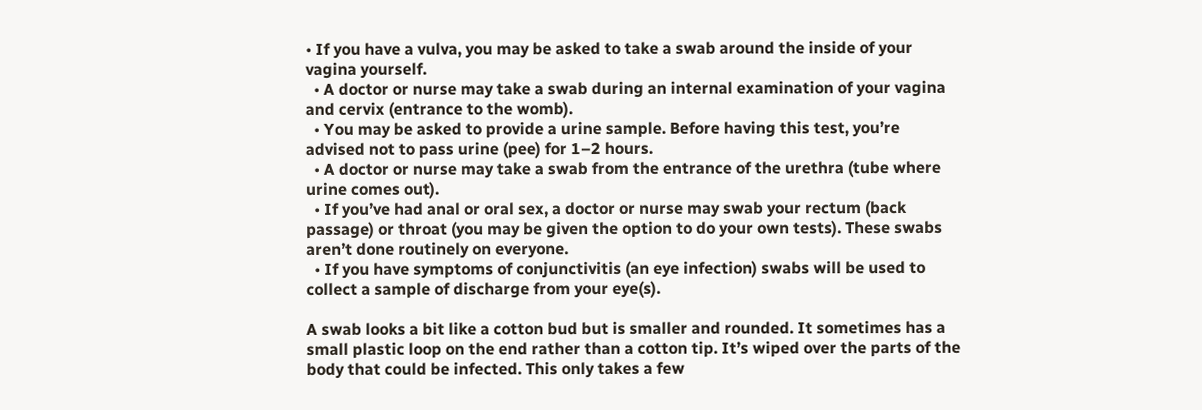• If you have a vulva, you may be asked to take a swab around the inside of your vagina yourself.
  • A doctor or nurse may take a swab during an internal examination of your vagina and cervix (entrance to the womb).
  • You may be asked to provide a urine sample. Before having this test, you’re advised not to pass urine (pee) for 1–2 hours.
  • A doctor or nurse may take a swab from the entrance of the urethra (tube where urine comes out).
  • If you’ve had anal or oral sex, a doctor or nurse may swab your rectum (back passage) or throat (you may be given the option to do your own tests). These swabs aren’t done routinely on everyone.
  • If you have symptoms of conjunctivitis (an eye infection) swabs will be used to collect a sample of discharge from your eye(s).

A swab looks a bit like a cotton bud but is smaller and rounded. It sometimes has a small plastic loop on the end rather than a cotton tip. It’s wiped over the parts of the body that could be infected. This only takes a few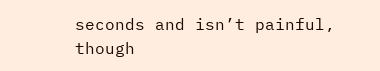seconds and isn’t painful, though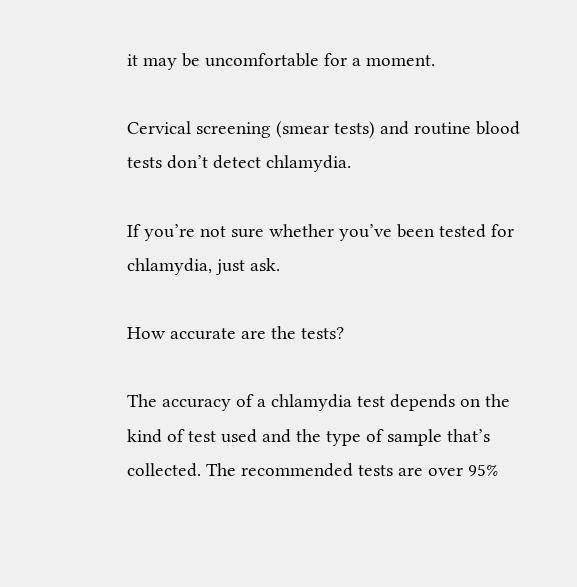it may be uncomfortable for a moment.

Cervical screening (smear tests) and routine blood tests don’t detect chlamydia.

If you’re not sure whether you’ve been tested for chlamydia, just ask.

How accurate are the tests?

The accuracy of a chlamydia test depends on the kind of test used and the type of sample that’s collected. The recommended tests are over 95%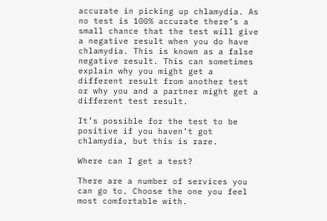accurate in picking up chlamydia. As no test is 100% accurate there’s a small chance that the test will give a negative result when you do have chlamydia. This is known as a false negative result. This can sometimes explain why you might get a different result from another test or why you and a partner might get a different test result.

It’s possible for the test to be positive if you haven’t got chlamydia, but this is rare.

Where can I get a test?

There are a number of services you can go to. Choose the one you feel most comfortable with.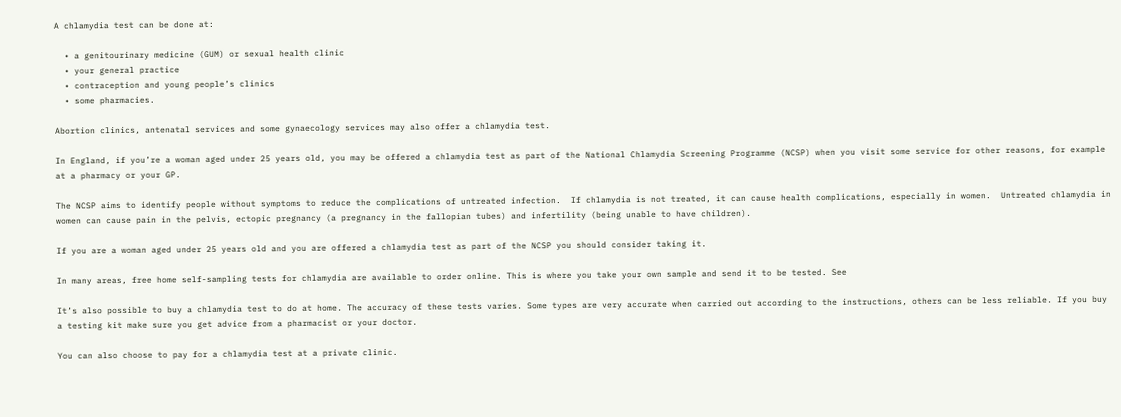A chlamydia test can be done at:

  • a genitourinary medicine (GUM) or sexual health clinic
  • your general practice
  • contraception and young people’s clinics
  • some pharmacies.

Abortion clinics, antenatal services and some gynaecology services may also offer a chlamydia test.

In England, if you’re a woman aged under 25 years old, you may be offered a chlamydia test as part of the National Chlamydia Screening Programme (NCSP) when you visit some service for other reasons, for example at a pharmacy or your GP.

The NCSP aims to identify people without symptoms to reduce the complications of untreated infection.  If chlamydia is not treated, it can cause health complications, especially in women.  Untreated chlamydia in women can cause pain in the pelvis, ectopic pregnancy (a pregnancy in the fallopian tubes) and infertility (being unable to have children).

If you are a woman aged under 25 years old and you are offered a chlamydia test as part of the NCSP you should consider taking it.

In many areas, free home self-sampling tests for chlamydia are available to order online. This is where you take your own sample and send it to be tested. See

It’s also possible to buy a chlamydia test to do at home. The accuracy of these tests varies. Some types are very accurate when carried out according to the instructions, others can be less reliable. If you buy a testing kit make sure you get advice from a pharmacist or your doctor.

You can also choose to pay for a chlamydia test at a private clinic.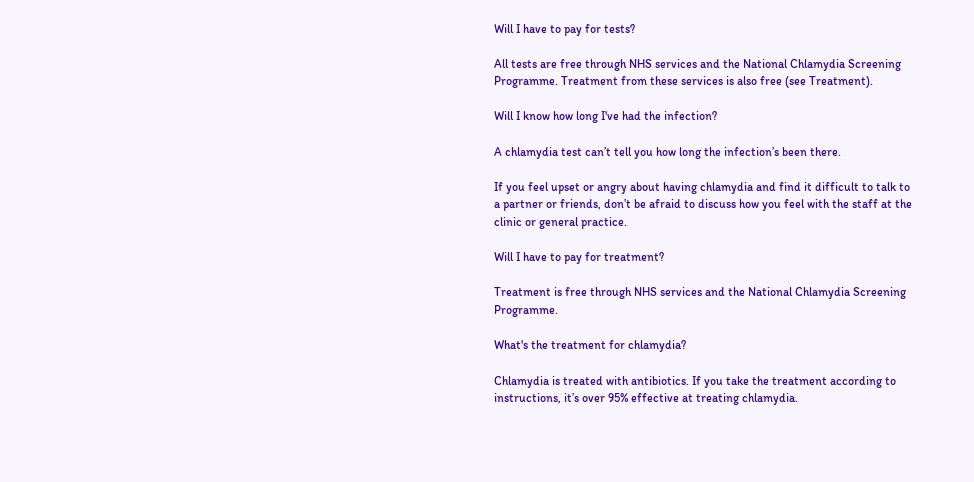Will I have to pay for tests?

All tests are free through NHS services and the National Chlamydia Screening Programme. Treatment from these services is also free (see Treatment).

Will I know how long I've had the infection?

A chlamydia test can’t tell you how long the infection’s been there.

If you feel upset or angry about having chlamydia and find it difficult to talk to a partner or friends, don’t be afraid to discuss how you feel with the staff at the clinic or general practice.

Will I have to pay for treatment?

Treatment is free through NHS services and the National Chlamydia Screening Programme.

What's the treatment for chlamydia?

Chlamydia is treated with antibiotics. If you take the treatment according to instructions, it’s over 95% effective at treating chlamydia.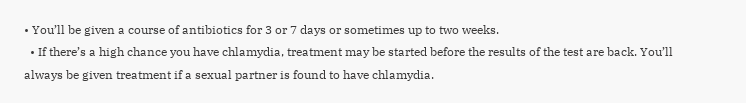• You’ll be given a course of antibiotics for 3 or 7 days or sometimes up to two weeks.
  • If there’s a high chance you have chlamydia, treatment may be started before the results of the test are back. You’ll always be given treatment if a sexual partner is found to have chlamydia.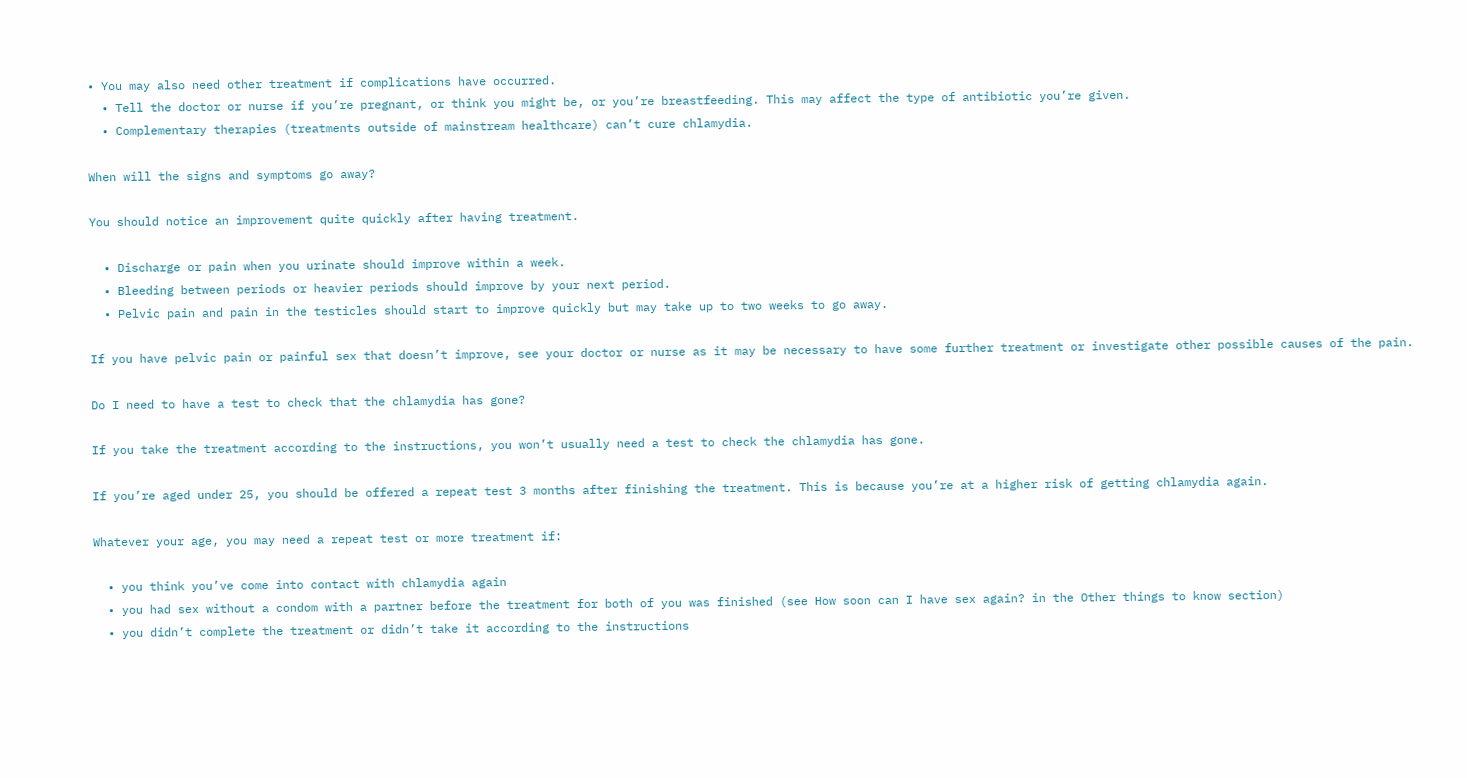• You may also need other treatment if complications have occurred.
  • Tell the doctor or nurse if you’re pregnant, or think you might be, or you’re breastfeeding. This may affect the type of antibiotic you’re given.
  • Complementary therapies (treatments outside of mainstream healthcare) can’t cure chlamydia.

When will the signs and symptoms go away?

You should notice an improvement quite quickly after having treatment.

  • Discharge or pain when you urinate should improve within a week.
  • Bleeding between periods or heavier periods should improve by your next period.
  • Pelvic pain and pain in the testicles should start to improve quickly but may take up to two weeks to go away.

If you have pelvic pain or painful sex that doesn’t improve, see your doctor or nurse as it may be necessary to have some further treatment or investigate other possible causes of the pain.

Do I need to have a test to check that the chlamydia has gone?

If you take the treatment according to the instructions, you won’t usually need a test to check the chlamydia has gone.

If you’re aged under 25, you should be offered a repeat test 3 months after finishing the treatment. This is because you’re at a higher risk of getting chlamydia again.

Whatever your age, you may need a repeat test or more treatment if:

  • you think you’ve come into contact with chlamydia again
  • you had sex without a condom with a partner before the treatment for both of you was finished (see How soon can I have sex again? in the Other things to know section)
  • you didn’t complete the treatment or didn’t take it according to the instructions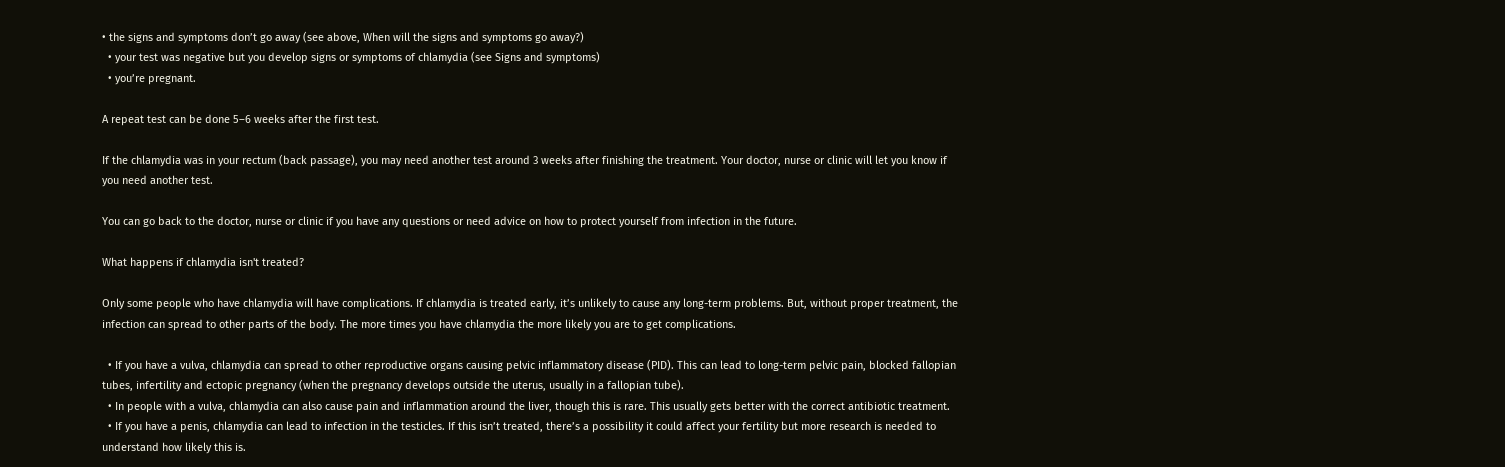• the signs and symptoms don’t go away (see above, When will the signs and symptoms go away?)
  • your test was negative but you develop signs or symptoms of chlamydia (see Signs and symptoms)
  • you’re pregnant.

A repeat test can be done 5–6 weeks after the first test.

If the chlamydia was in your rectum (back passage), you may need another test around 3 weeks after finishing the treatment. Your doctor, nurse or clinic will let you know if you need another test.

You can go back to the doctor, nurse or clinic if you have any questions or need advice on how to protect yourself from infection in the future.

What happens if chlamydia isn't treated?

Only some people who have chlamydia will have complications. If chlamydia is treated early, it’s unlikely to cause any long-term problems. But, without proper treatment, the infection can spread to other parts of the body. The more times you have chlamydia the more likely you are to get complications.

  • If you have a vulva, chlamydia can spread to other reproductive organs causing pelvic inflammatory disease (PID). This can lead to long-term pelvic pain, blocked fallopian tubes, infertility and ectopic pregnancy (when the pregnancy develops outside the uterus, usually in a fallopian tube).
  • In people with a vulva, chlamydia can also cause pain and inflammation around the liver, though this is rare. This usually gets better with the correct antibiotic treatment.
  • If you have a penis, chlamydia can lead to infection in the testicles. If this isn’t treated, there’s a possibility it could affect your fertility but more research is needed to understand how likely this is.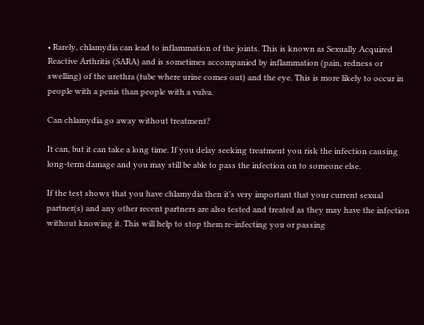• Rarely, chlamydia can lead to inflammation of the joints. This is known as Sexually Acquired Reactive Arthritis (SARA) and is sometimes accompanied by inflammation (pain, redness or swelling) of the urethra (tube where urine comes out) and the eye. This is more likely to occur in people with a penis than people with a vulva.

Can chlamydia go away without treatment?

It can, but it can take a long time. If you delay seeking treatment you risk the infection causing long-term damage and you may still be able to pass the infection on to someone else.

If the test shows that you have chlamydia then it’s very important that your current sexual partner(s) and any other recent partners are also tested and treated as they may have the infection without knowing it. This will help to stop them re-infecting you or passing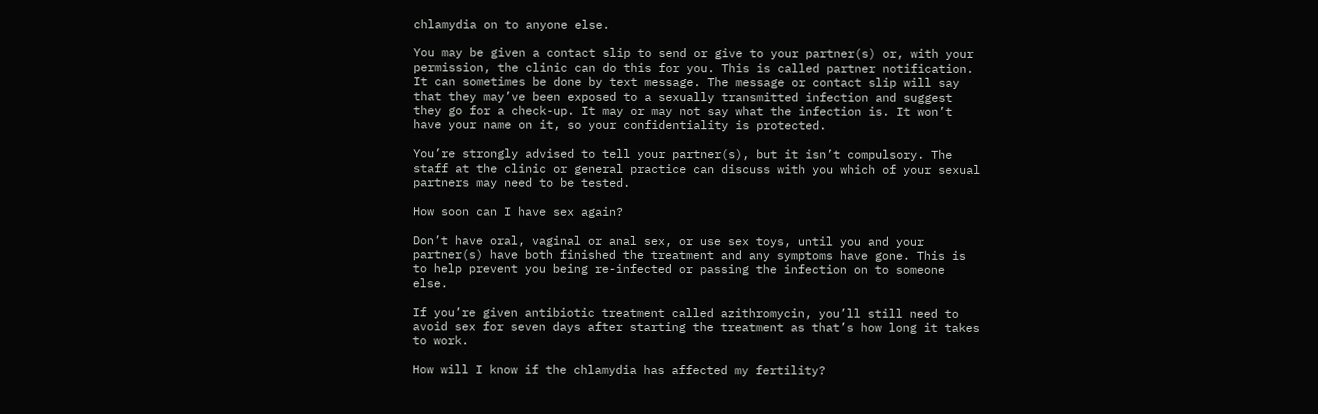chlamydia on to anyone else.

You may be given a contact slip to send or give to your partner(s) or, with your permission, the clinic can do this for you. This is called partner notification. It can sometimes be done by text message. The message or contact slip will say that they may’ve been exposed to a sexually transmitted infection and suggest they go for a check-up. It may or may not say what the infection is. It won’t have your name on it, so your confidentiality is protected.

You’re strongly advised to tell your partner(s), but it isn’t compulsory. The staff at the clinic or general practice can discuss with you which of your sexual partners may need to be tested.

How soon can I have sex again?

Don’t have oral, vaginal or anal sex, or use sex toys, until you and your partner(s) have both finished the treatment and any symptoms have gone. This is to help prevent you being re-infected or passing the infection on to someone else.

If you’re given antibiotic treatment called azithromycin, you’ll still need to avoid sex for seven days after starting the treatment as that’s how long it takes to work.

How will I know if the chlamydia has affected my fertility?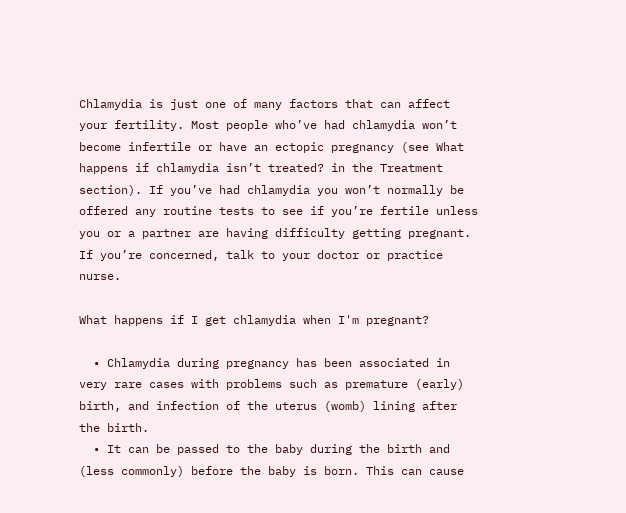Chlamydia is just one of many factors that can affect your fertility. Most people who’ve had chlamydia won’t become infertile or have an ectopic pregnancy (see What happens if chlamydia isn’t treated? in the Treatment section). If you’ve had chlamydia you won’t normally be offered any routine tests to see if you’re fertile unless you or a partner are having difficulty getting pregnant. If you’re concerned, talk to your doctor or practice nurse.

What happens if I get chlamydia when I'm pregnant?

  • Chlamydia during pregnancy has been associated in very rare cases with problems such as premature (early) birth, and infection of the uterus (womb) lining after the birth.
  • It can be passed to the baby during the birth and (less commonly) before the baby is born. This can cause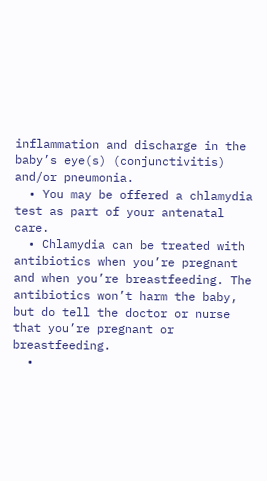inflammation and discharge in the baby’s eye(s) (conjunctivitis) and/or pneumonia.
  • You may be offered a chlamydia test as part of your antenatal care.
  • Chlamydia can be treated with antibiotics when you’re pregnant and when you’re breastfeeding. The antibiotics won’t harm the baby, but do tell the doctor or nurse that you’re pregnant or breastfeeding.
  •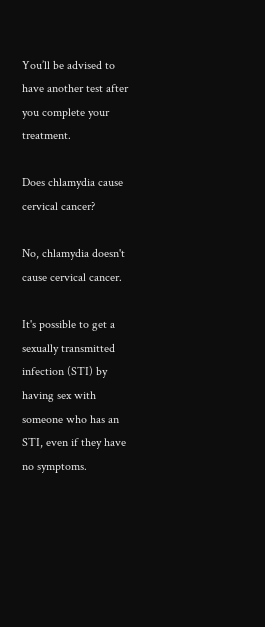You’ll be advised to have another test after you complete your treatment.

Does chlamydia cause cervical cancer?

No, chlamydia doesn't cause cervical cancer.

It's possible to get a sexually transmitted infection (STI) by having sex with someone who has an STI, even if they have no symptoms.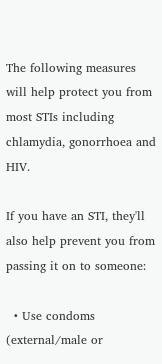The following measures will help protect you from most STIs including chlamydia, gonorrhoea and HIV.

If you have an STI, they'll also help prevent you from passing it on to someone:

  • Use condoms (external/male or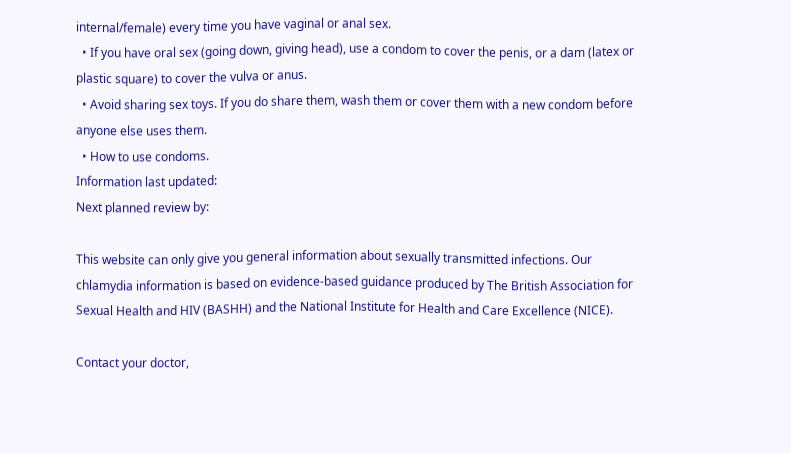internal/female) every time you have vaginal or anal sex.
  • If you have oral sex (going down, giving head), use a condom to cover the penis, or a dam (latex or plastic square) to cover the vulva or anus.
  • Avoid sharing sex toys. If you do share them, wash them or cover them with a new condom before anyone else uses them.
  • How to use condoms.
Information last updated:
Next planned review by:

This website can only give you general information about sexually transmitted infections. Our chlamydia information is based on evidence-based guidance produced by The British Association for Sexual Health and HIV (BASHH) and the National Institute for Health and Care Excellence (NICE).

Contact your doctor,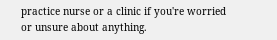practice nurse or a clinic if you're worried or unsure about anything.